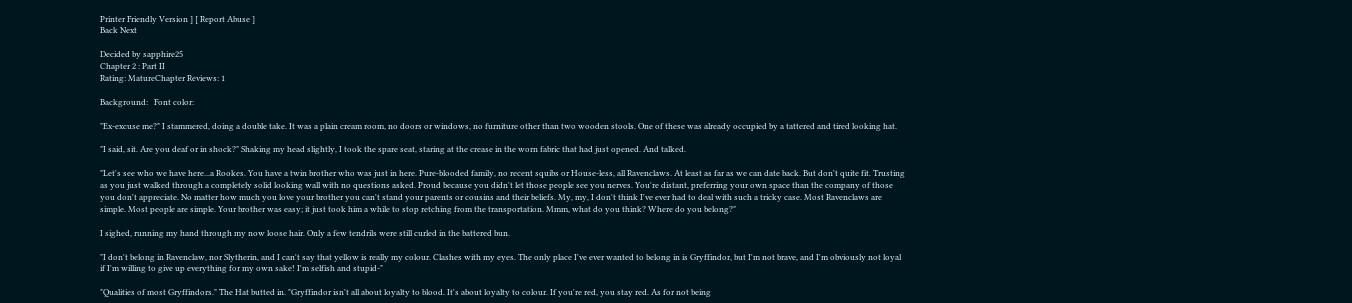Printer Friendly Version ] [ Report Abuse ]
Back Next

Decided by sapphire25
Chapter 2 : Part II
Rating: MatureChapter Reviews: 1

Background:   Font color:

"Ex-excuse me?" I stammered, doing a double take. It was a plain cream room, no doors or windows, no furniture other than two wooden stools. One of these was already occupied by a tattered and tired looking hat.

"I said, sit. Are you deaf or in shock?" Shaking my head slightly, I took the spare seat, staring at the crease in the worn fabric that had just opened. And talked.

"Let's see who we have here...a Rookes. You have a twin brother who was just in here. Pure-blooded family, no recent squibs or House-less, all Ravenclaws. At least as far as we can date back. But don't quite fit. Trusting as you just walked through a completely solid looking wall with no questions asked. Proud because you didn't let those people see you nerves. You're distant, preferring your own space than the company of those you don't appreciate. No matter how much you love your brother you can't stand your parents or cousins and their beliefs. My, my, I don't think I've ever had to deal with such a tricky case. Most Ravenclaws are simple. Most people are simple. Your brother was easy; it just took him a while to stop retching from the transportation. Mmm, what do you think? Where do you belong?"

I sighed, running my hand through my now loose hair. Only a few tendrils were still curled in the battered bun.

"I don't belong in Ravenclaw, nor Slytherin, and I can't say that yellow is really my colour. Clashes with my eyes. The only place I've ever wanted to belong in is Gryffindor, but I'm not brave, and I'm obviously not loyal if I'm willing to give up everything for my own sake! I'm selfish and stupid-"

"Qualities of most Gryffindors." The Hat butted in. "Gryffindor isn't all about loyalty to blood. It's about loyalty to colour. If you're red, you stay red. As for not being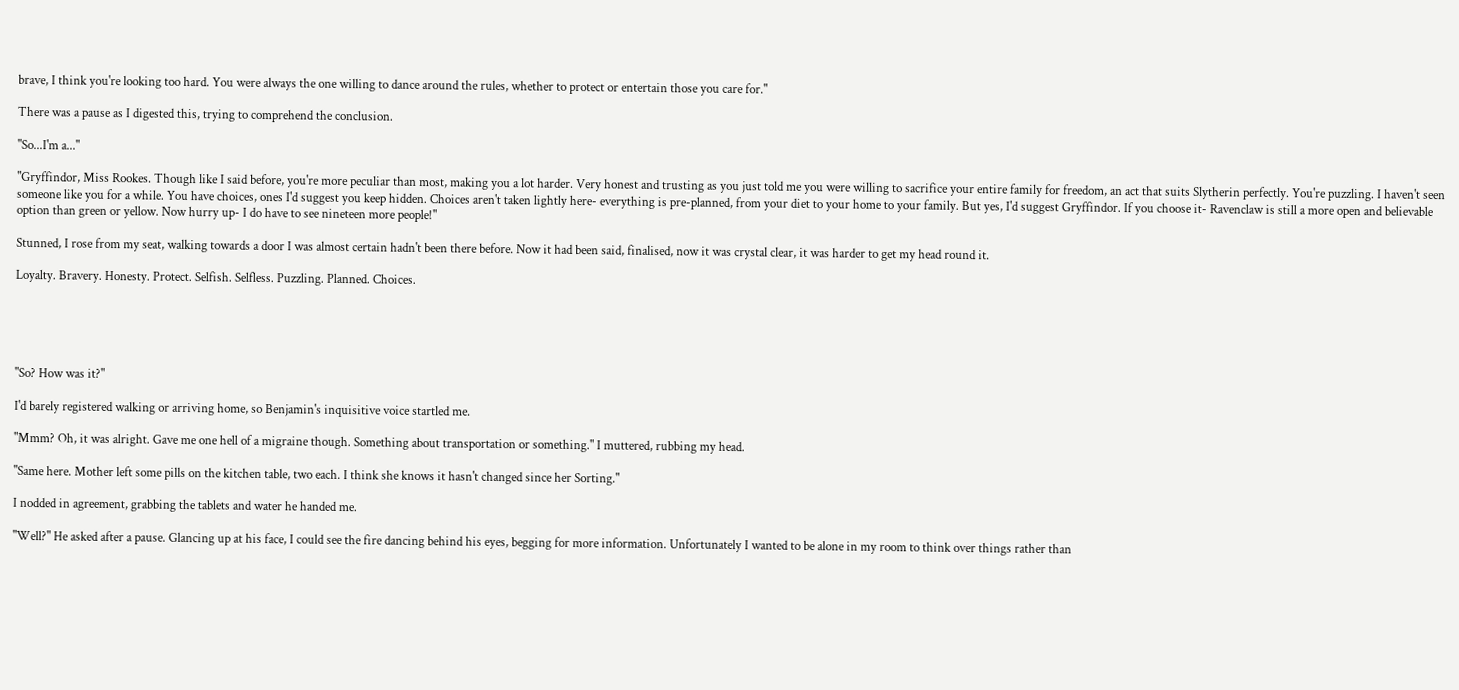brave, I think you're looking too hard. You were always the one willing to dance around the rules, whether to protect or entertain those you care for."

There was a pause as I digested this, trying to comprehend the conclusion.

"So...I'm a..."

"Gryffindor, Miss Rookes. Though like I said before, you're more peculiar than most, making you a lot harder. Very honest and trusting as you just told me you were willing to sacrifice your entire family for freedom, an act that suits Slytherin perfectly. You're puzzling. I haven't seen someone like you for a while. You have choices, ones I'd suggest you keep hidden. Choices aren't taken lightly here- everything is pre-planned, from your diet to your home to your family. But yes, I'd suggest Gryffindor. If you choose it- Ravenclaw is still a more open and believable option than green or yellow. Now hurry up- I do have to see nineteen more people!"

Stunned, I rose from my seat, walking towards a door I was almost certain hadn't been there before. Now it had been said, finalised, now it was crystal clear, it was harder to get my head round it.

Loyalty. Bravery. Honesty. Protect. Selfish. Selfless. Puzzling. Planned. Choices.





"So? How was it?"

I'd barely registered walking or arriving home, so Benjamin's inquisitive voice startled me.

"Mmm? Oh, it was alright. Gave me one hell of a migraine though. Something about transportation or something." I muttered, rubbing my head.

"Same here. Mother left some pills on the kitchen table, two each. I think she knows it hasn't changed since her Sorting."

I nodded in agreement, grabbing the tablets and water he handed me.

"Well?" He asked after a pause. Glancing up at his face, I could see the fire dancing behind his eyes, begging for more information. Unfortunately I wanted to be alone in my room to think over things rather than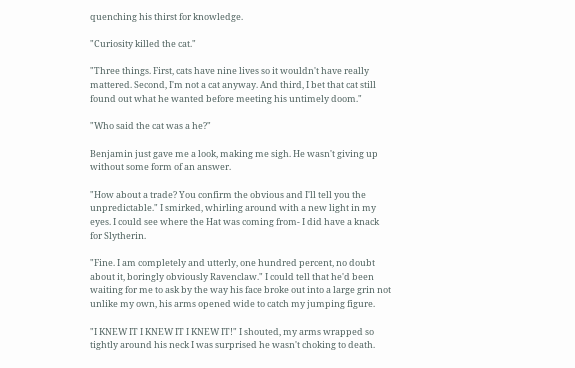quenching his thirst for knowledge.

"Curiosity killed the cat."

"Three things. First, cats have nine lives so it wouldn't have really mattered. Second, I'm not a cat anyway. And third, I bet that cat still found out what he wanted before meeting his untimely doom."

"Who said the cat was a he?"

Benjamin just gave me a look, making me sigh. He wasn't giving up without some form of an answer.

"How about a trade? You confirm the obvious and I'll tell you the unpredictable." I smirked, whirling around with a new light in my eyes. I could see where the Hat was coming from- I did have a knack for Slytherin.

"Fine. I am completely and utterly, one hundred percent, no doubt about it, boringly obviously Ravenclaw." I could tell that he'd been waiting for me to ask by the way his face broke out into a large grin not unlike my own, his arms opened wide to catch my jumping figure.

"I KNEW IT I KNEW IT I KNEW IT!" I shouted, my arms wrapped so tightly around his neck I was surprised he wasn't choking to death.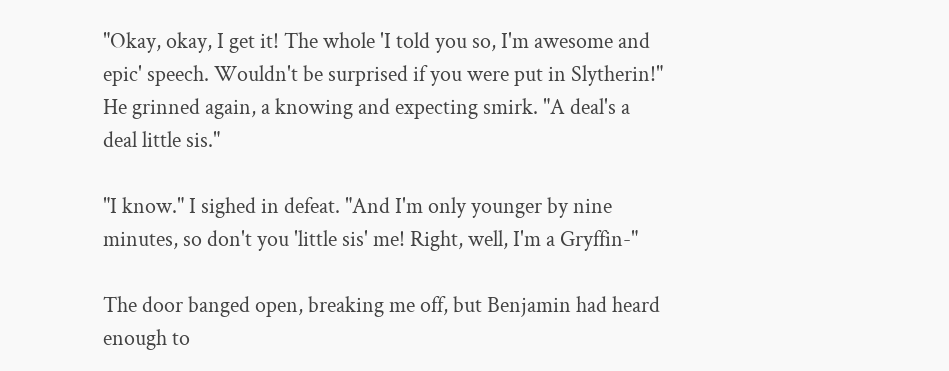"Okay, okay, I get it! The whole 'I told you so, I'm awesome and epic' speech. Wouldn't be surprised if you were put in Slytherin!" He grinned again, a knowing and expecting smirk. "A deal's a deal little sis."

"I know." I sighed in defeat. "And I'm only younger by nine minutes, so don't you 'little sis' me! Right, well, I'm a Gryffin-"

The door banged open, breaking me off, but Benjamin had heard enough to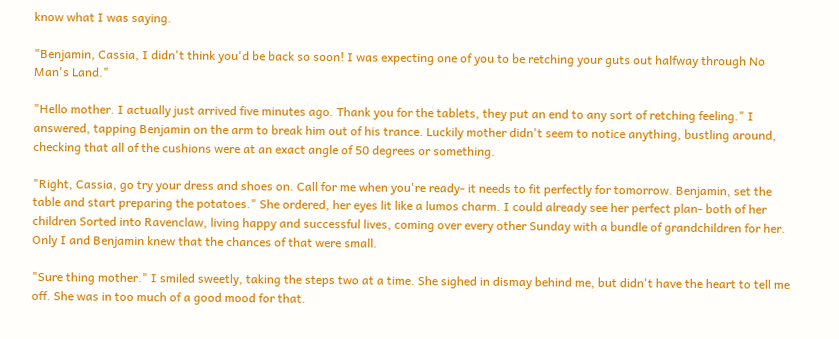know what I was saying.

"Benjamin, Cassia, I didn't think you'd be back so soon! I was expecting one of you to be retching your guts out halfway through No Man's Land."

"Hello mother. I actually just arrived five minutes ago. Thank you for the tablets, they put an end to any sort of retching feeling." I answered, tapping Benjamin on the arm to break him out of his trance. Luckily mother didn't seem to notice anything, bustling around, checking that all of the cushions were at an exact angle of 50 degrees or something.

"Right, Cassia, go try your dress and shoes on. Call for me when you're ready- it needs to fit perfectly for tomorrow. Benjamin, set the table and start preparing the potatoes." She ordered, her eyes lit like a lumos charm. I could already see her perfect plan- both of her children Sorted into Ravenclaw, living happy and successful lives, coming over every other Sunday with a bundle of grandchildren for her. Only I and Benjamin knew that the chances of that were small.

"Sure thing mother." I smiled sweetly, taking the steps two at a time. She sighed in dismay behind me, but didn't have the heart to tell me off. She was in too much of a good mood for that.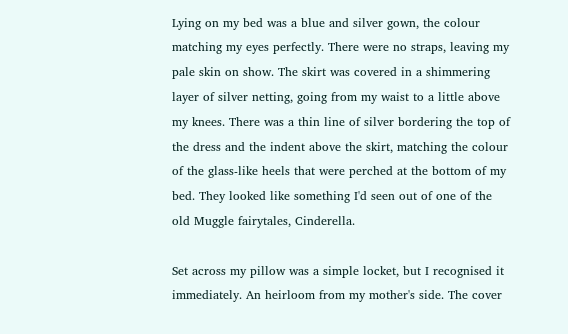Lying on my bed was a blue and silver gown, the colour matching my eyes perfectly. There were no straps, leaving my pale skin on show. The skirt was covered in a shimmering layer of silver netting, going from my waist to a little above my knees. There was a thin line of silver bordering the top of the dress and the indent above the skirt, matching the colour of the glass-like heels that were perched at the bottom of my bed. They looked like something I'd seen out of one of the old Muggle fairytales, Cinderella.

Set across my pillow was a simple locket, but I recognised it immediately. An heirloom from my mother's side. The cover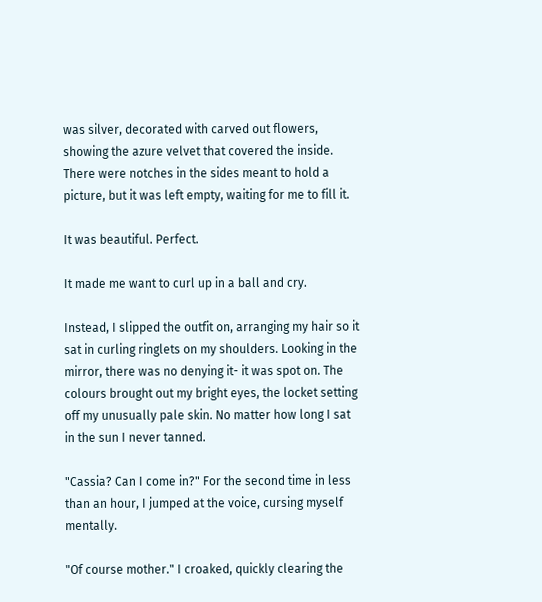was silver, decorated with carved out flowers, showing the azure velvet that covered the inside. There were notches in the sides meant to hold a picture, but it was left empty, waiting for me to fill it.

It was beautiful. Perfect.

It made me want to curl up in a ball and cry.

Instead, I slipped the outfit on, arranging my hair so it sat in curling ringlets on my shoulders. Looking in the mirror, there was no denying it- it was spot on. The colours brought out my bright eyes, the locket setting off my unusually pale skin. No matter how long I sat in the sun I never tanned.

"Cassia? Can I come in?" For the second time in less than an hour, I jumped at the voice, cursing myself mentally.

"Of course mother." I croaked, quickly clearing the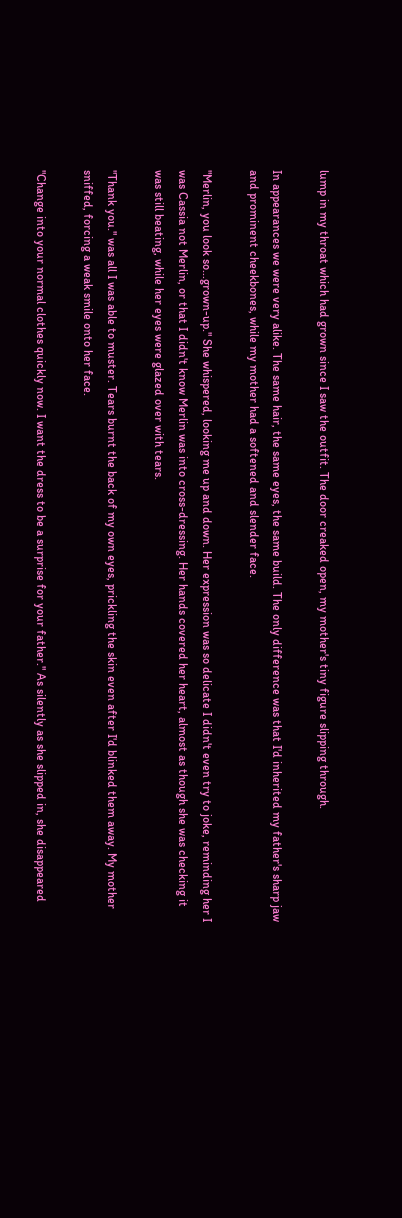lump in my throat which had grown since I saw the outfit. The door creaked open, my mother's tiny figure slipping through.

In appearances we were very alike. The same hair, the same eyes, the same build. The only difference was that I'd inherited my father's sharp jaw and prominent cheekbones, while my mother had a softened and slender face.

"Merlin, you look so...grown-up." She whispered, looking me up and down. Her expression was so delicate I didn't even try to joke, reminding her I was Cassia not Merlin, or that I didn't know Merlin was into cross-dressing. Her hands covered her heart, almost as though she was checking it was still beating, while her eyes were glazed over with tears.

"Thank you." was all I was able to muster. Tears burnt the back of my own eyes, prickling the skin even after I'd blinked them away. My mother sniffed, forcing a weak smile onto her face.

"Change into your normal clothes quickly now. I want the dress to be a surprise for your father." As silently as she slipped in, she disappeared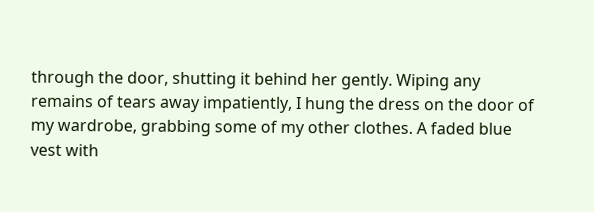through the door, shutting it behind her gently. Wiping any remains of tears away impatiently, I hung the dress on the door of my wardrobe, grabbing some of my other clothes. A faded blue vest with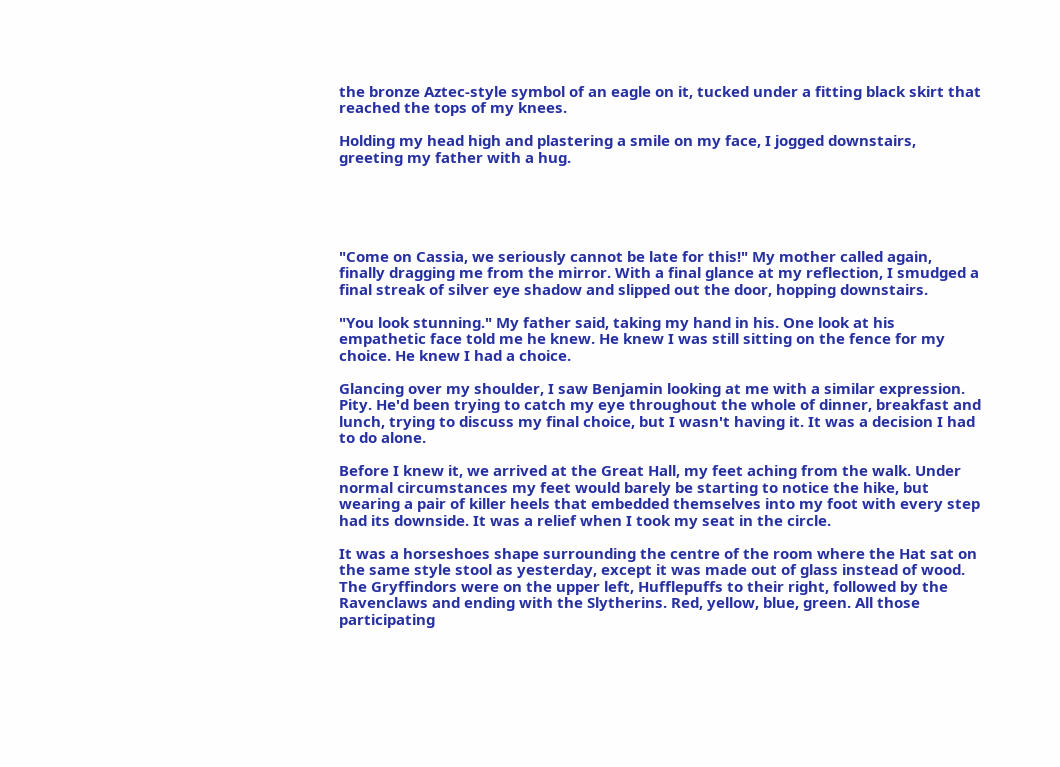the bronze Aztec-style symbol of an eagle on it, tucked under a fitting black skirt that reached the tops of my knees.

Holding my head high and plastering a smile on my face, I jogged downstairs, greeting my father with a hug.





"Come on Cassia, we seriously cannot be late for this!" My mother called again, finally dragging me from the mirror. With a final glance at my reflection, I smudged a final streak of silver eye shadow and slipped out the door, hopping downstairs.

"You look stunning." My father said, taking my hand in his. One look at his empathetic face told me he knew. He knew I was still sitting on the fence for my choice. He knew I had a choice.

Glancing over my shoulder, I saw Benjamin looking at me with a similar expression. Pity. He'd been trying to catch my eye throughout the whole of dinner, breakfast and lunch, trying to discuss my final choice, but I wasn't having it. It was a decision I had to do alone.

Before I knew it, we arrived at the Great Hall, my feet aching from the walk. Under normal circumstances my feet would barely be starting to notice the hike, but wearing a pair of killer heels that embedded themselves into my foot with every step had its downside. It was a relief when I took my seat in the circle.

It was a horseshoes shape surrounding the centre of the room where the Hat sat on the same style stool as yesterday, except it was made out of glass instead of wood. The Gryffindors were on the upper left, Hufflepuffs to their right, followed by the Ravenclaws and ending with the Slytherins. Red, yellow, blue, green. All those participating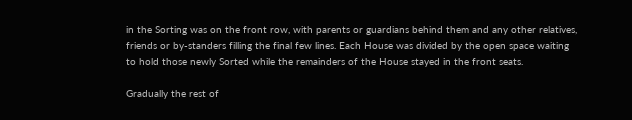in the Sorting was on the front row, with parents or guardians behind them and any other relatives, friends or by-standers filling the final few lines. Each House was divided by the open space waiting to hold those newly Sorted while the remainders of the House stayed in the front seats.

Gradually the rest of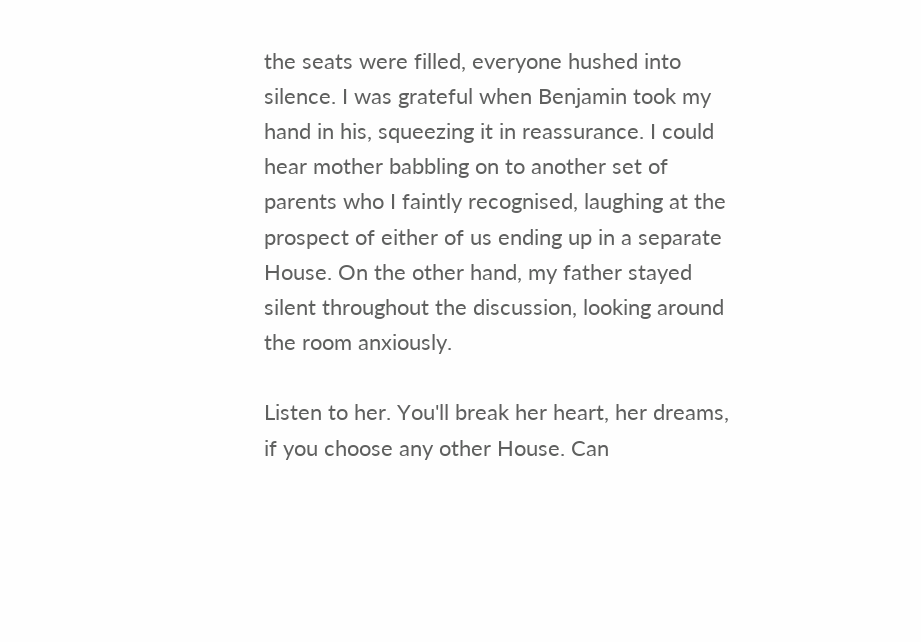the seats were filled, everyone hushed into silence. I was grateful when Benjamin took my hand in his, squeezing it in reassurance. I could hear mother babbling on to another set of parents who I faintly recognised, laughing at the prospect of either of us ending up in a separate House. On the other hand, my father stayed silent throughout the discussion, looking around the room anxiously.

Listen to her. You'll break her heart, her dreams, if you choose any other House. Can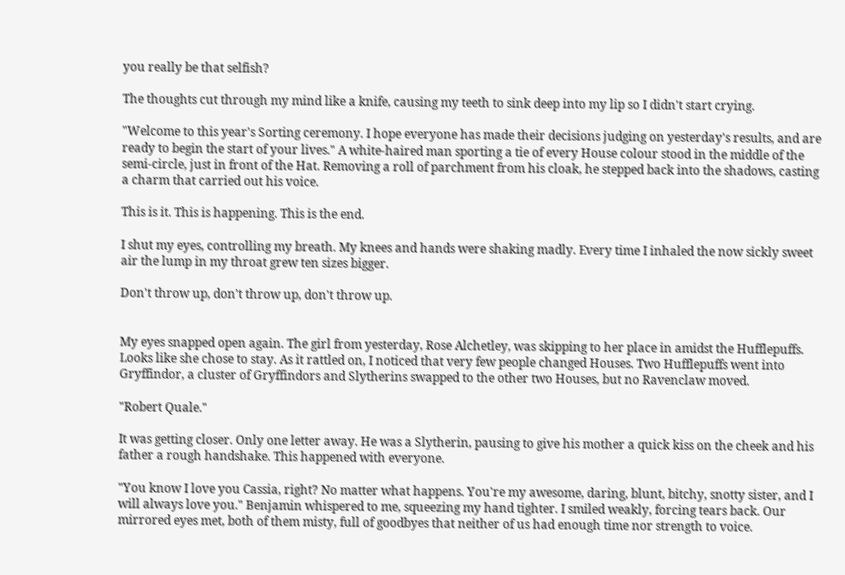you really be that selfish?

The thoughts cut through my mind like a knife, causing my teeth to sink deep into my lip so I didn't start crying.

"Welcome to this year's Sorting ceremony. I hope everyone has made their decisions judging on yesterday's results, and are ready to begin the start of your lives." A white-haired man sporting a tie of every House colour stood in the middle of the semi-circle, just in front of the Hat. Removing a roll of parchment from his cloak, he stepped back into the shadows, casting a charm that carried out his voice.

This is it. This is happening. This is the end.

I shut my eyes, controlling my breath. My knees and hands were shaking madly. Every time I inhaled the now sickly sweet air the lump in my throat grew ten sizes bigger.

Don't throw up, don't throw up, don't throw up.


My eyes snapped open again. The girl from yesterday, Rose Alchetley, was skipping to her place in amidst the Hufflepuffs. Looks like she chose to stay. As it rattled on, I noticed that very few people changed Houses. Two Hufflepuffs went into Gryffindor, a cluster of Gryffindors and Slytherins swapped to the other two Houses, but no Ravenclaw moved.

"Robert Quale."

It was getting closer. Only one letter away. He was a Slytherin, pausing to give his mother a quick kiss on the cheek and his father a rough handshake. This happened with everyone.

"You know I love you Cassia, right? No matter what happens. You're my awesome, daring, blunt, bitchy, snotty sister, and I will always love you." Benjamin whispered to me, squeezing my hand tighter. I smiled weakly, forcing tears back. Our mirrored eyes met, both of them misty, full of goodbyes that neither of us had enough time nor strength to voice.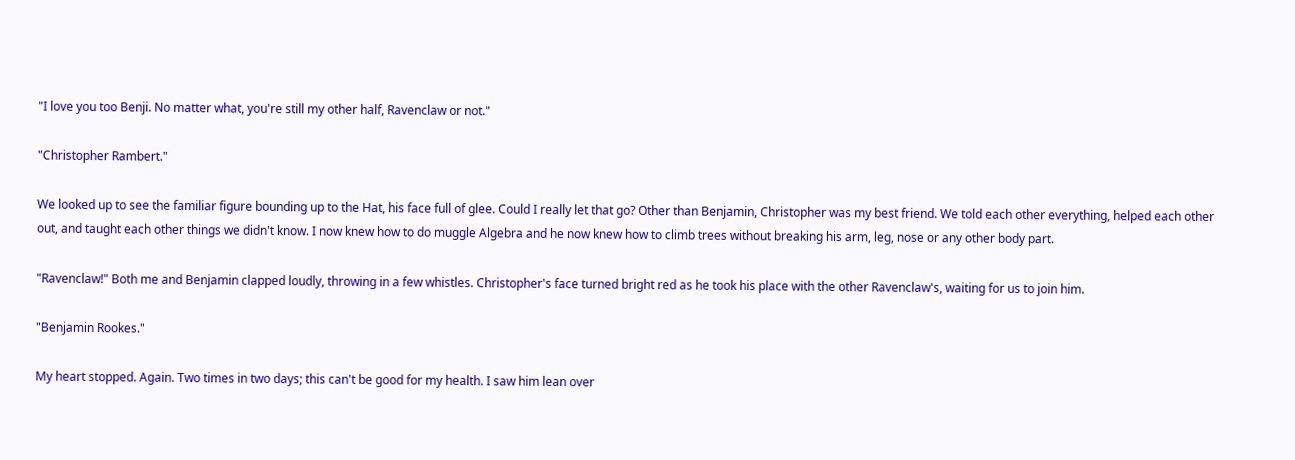"I love you too Benji. No matter what, you're still my other half, Ravenclaw or not."

"Christopher Rambert."

We looked up to see the familiar figure bounding up to the Hat, his face full of glee. Could I really let that go? Other than Benjamin, Christopher was my best friend. We told each other everything, helped each other out, and taught each other things we didn't know. I now knew how to do muggle Algebra and he now knew how to climb trees without breaking his arm, leg, nose or any other body part.

"Ravenclaw!" Both me and Benjamin clapped loudly, throwing in a few whistles. Christopher's face turned bright red as he took his place with the other Ravenclaw's, waiting for us to join him.

"Benjamin Rookes."

My heart stopped. Again. Two times in two days; this can't be good for my health. I saw him lean over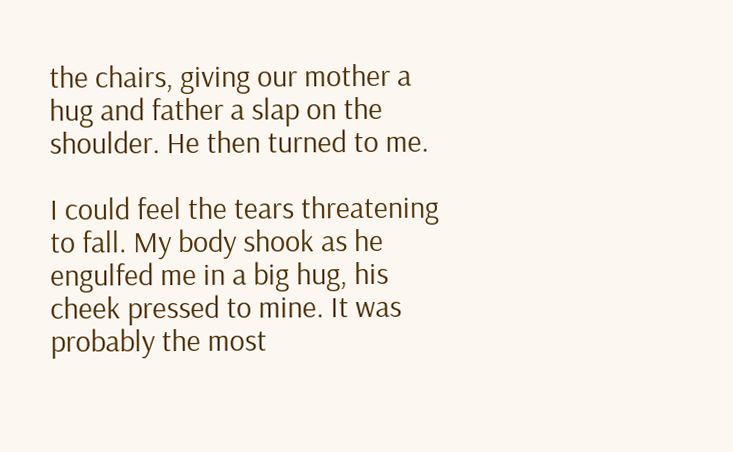the chairs, giving our mother a hug and father a slap on the shoulder. He then turned to me.

I could feel the tears threatening to fall. My body shook as he engulfed me in a big hug, his cheek pressed to mine. It was probably the most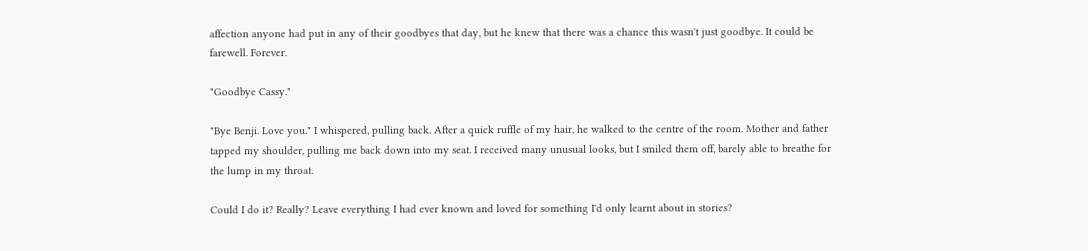affection anyone had put in any of their goodbyes that day, but he knew that there was a chance this wasn't just goodbye. It could be farewell. Forever.

"Goodbye Cassy."

"Bye Benji. Love you." I whispered, pulling back. After a quick ruffle of my hair, he walked to the centre of the room. Mother and father tapped my shoulder, pulling me back down into my seat. I received many unusual looks, but I smiled them off, barely able to breathe for the lump in my throat.

Could I do it? Really? Leave everything I had ever known and loved for something I'd only learnt about in stories?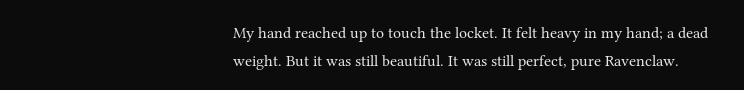My hand reached up to touch the locket. It felt heavy in my hand; a dead weight. But it was still beautiful. It was still perfect, pure Ravenclaw.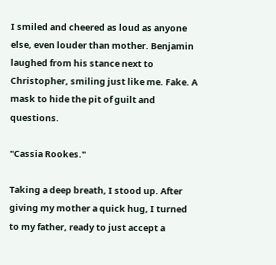I smiled and cheered as loud as anyone else, even louder than mother. Benjamin laughed from his stance next to Christopher, smiling just like me. Fake. A mask to hide the pit of guilt and questions.

"Cassia Rookes."

Taking a deep breath, I stood up. After giving my mother a quick hug, I turned to my father, ready to just accept a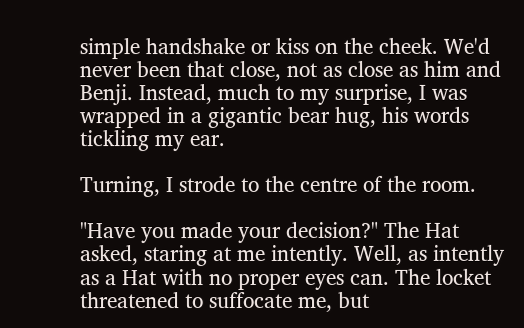simple handshake or kiss on the cheek. We'd never been that close, not as close as him and Benji. Instead, much to my surprise, I was wrapped in a gigantic bear hug, his words tickling my ear.

Turning, I strode to the centre of the room.

"Have you made your decision?" The Hat asked, staring at me intently. Well, as intently as a Hat with no proper eyes can. The locket threatened to suffocate me, but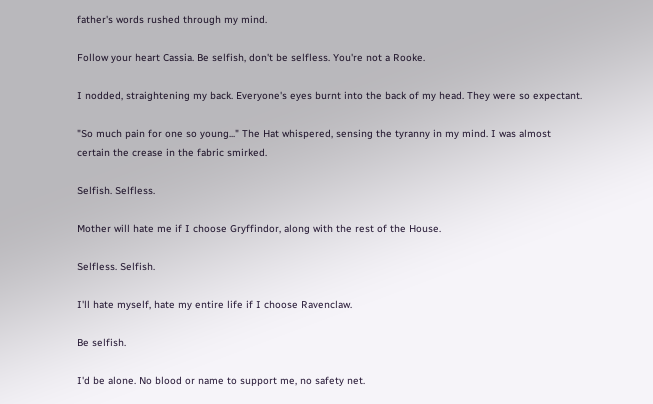father's words rushed through my mind.

Follow your heart Cassia. Be selfish, don't be selfless. You're not a Rooke.

I nodded, straightening my back. Everyone's eyes burnt into the back of my head. They were so expectant.

"So much pain for one so young..." The Hat whispered, sensing the tyranny in my mind. I was almost certain the crease in the fabric smirked.

Selfish. Selfless.

Mother will hate me if I choose Gryffindor, along with the rest of the House.

Selfless. Selfish.

I'll hate myself, hate my entire life if I choose Ravenclaw.

Be selfish.

I'd be alone. No blood or name to support me, no safety net.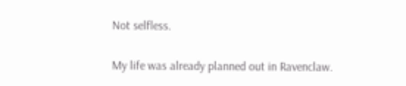Not selfless.

My life was already planned out in Ravenclaw.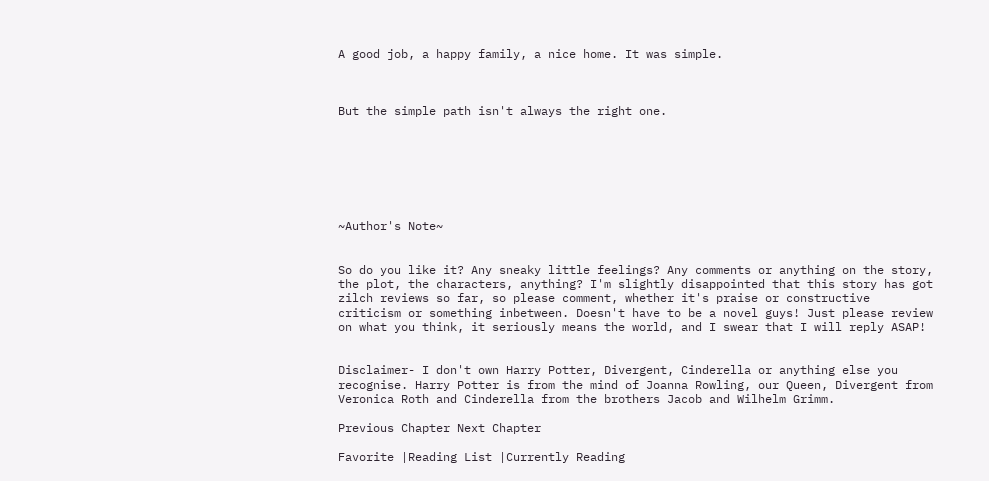A good job, a happy family, a nice home. It was simple.



But the simple path isn't always the right one.







~Author's Note~


So do you like it? Any sneaky little feelings? Any comments or anything on the story, the plot, the characters, anything? I'm slightly disappointed that this story has got zilch reviews so far, so please comment, whether it's praise or constructive criticism or something inbetween. Doesn't have to be a novel guys! Just please review on what you think, it seriously means the world, and I swear that I will reply ASAP!


Disclaimer- I don't own Harry Potter, Divergent, Cinderella or anything else you recognise. Harry Potter is from the mind of Joanna Rowling, our Queen, Divergent from Veronica Roth and Cinderella from the brothers Jacob and Wilhelm Grimm.

Previous Chapter Next Chapter

Favorite |Reading List |Currently Reading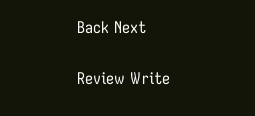Back Next

Review Write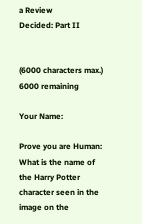a Review
Decided: Part II


(6000 characters max.) 6000 remaining

Your Name:

Prove you are Human:
What is the name of the Harry Potter character seen in the image on the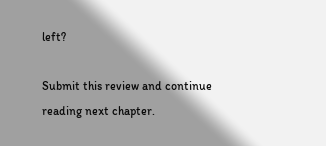left?

Submit this review and continue reading next chapter.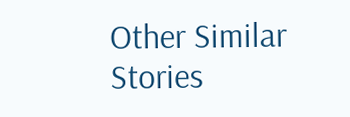Other Similar Stories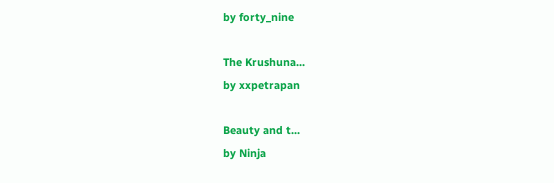by forty_nine

The Krushuna...
by xxpetrapan

Beauty and t...
by Ninja